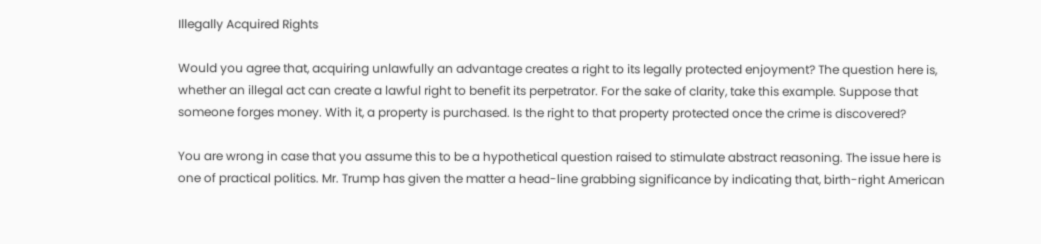Illegally Acquired Rights

Would you agree that, acquiring unlawfully an advantage creates a right to its legally protected enjoyment? The question here is, whether an illegal act can create a lawful right to benefit its perpetrator. For the sake of clarity, take this example. Suppose that someone forges money. With it, a property is purchased. Is the right to that property protected once the crime is discovered?

You are wrong in case that you assume this to be a hypothetical question raised to stimulate abstract reasoning. The issue here is one of practical politics. Mr. Trump has given the matter a head-line grabbing significance by indicating that, birth-right American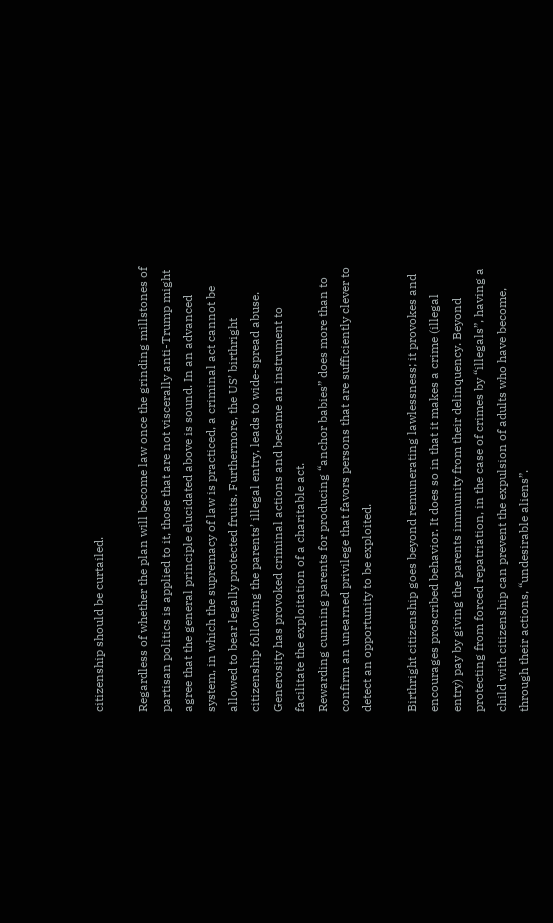citizenship should be curtailed.

Regardless of whether the plan will become law once the grinding millstones of partisan politics is applied to it, those that are not viscerally anti-Trump might agree that the general principle elucidated above is sound. In an advanced system, in which the supremacy of law is practiced, a criminal act cannot be allowed to bear legally protected fruits. Furthermore, the US’ birthright citizenship following the parents’ illegal entry, leads to wide-spread abuse. Generosity has provoked criminal actions and became an instrument to facilitate the exploitation of a charitable act.
Rewarding cunning parents for producing “anchor babies” does more than to confirm an unearned privilege that favors persons that are sufficiently clever to detect an opportunity to be exploited.

Birthright citizenship goes beyond remunerating lawlessness; it provokes and encourages proscribed behavior. It does so in that it makes a crime (illegal entry) pay by giving the parents immunity from their delinquency. Beyond protecting from forced repatriation, in the case of crimes by “illegals”, having a child with citizenship can prevent the expulsion of adults who have become, through their actions, “undesirable aliens”.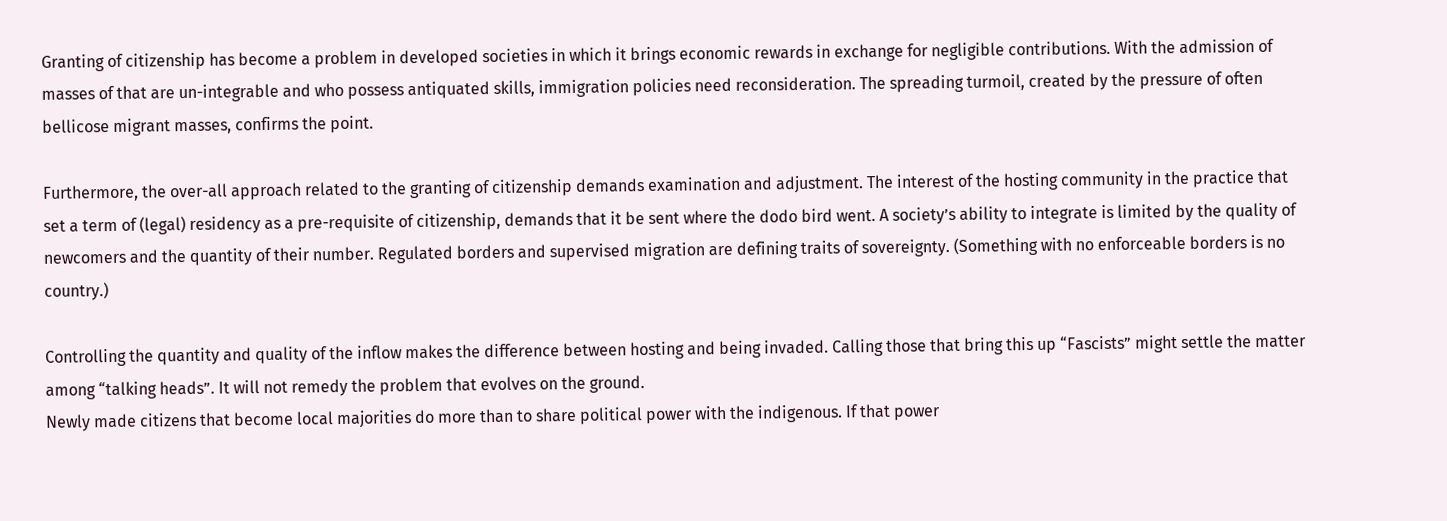Granting of citizenship has become a problem in developed societies in which it brings economic rewards in exchange for negligible contributions. With the admission of masses of that are un-integrable and who possess antiquated skills, immigration policies need reconsideration. The spreading turmoil, created by the pressure of often bellicose migrant masses, confirms the point.

Furthermore, the over-all approach related to the granting of citizenship demands examination and adjustment. The interest of the hosting community in the practice that set a term of (legal) residency as a pre-requisite of citizenship, demands that it be sent where the dodo bird went. A society’s ability to integrate is limited by the quality of newcomers and the quantity of their number. Regulated borders and supervised migration are defining traits of sovereignty. (Something with no enforceable borders is no country.)

Controlling the quantity and quality of the inflow makes the difference between hosting and being invaded. Calling those that bring this up “Fascists” might settle the matter among “talking heads”. It will not remedy the problem that evolves on the ground.
Newly made citizens that become local majorities do more than to share political power with the indigenous. If that power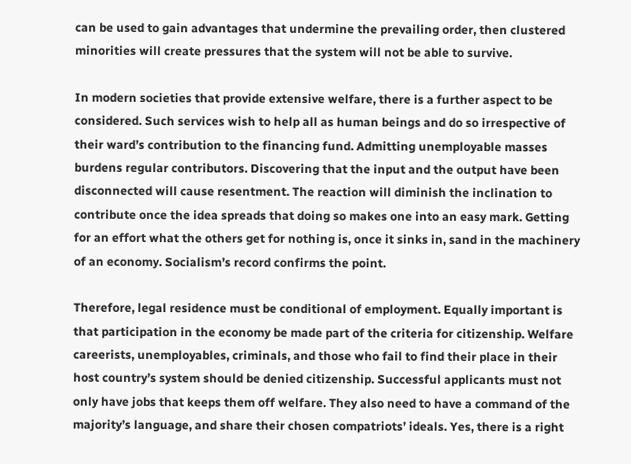can be used to gain advantages that undermine the prevailing order, then clustered minorities will create pressures that the system will not be able to survive.

In modern societies that provide extensive welfare, there is a further aspect to be considered. Such services wish to help all as human beings and do so irrespective of their ward’s contribution to the financing fund. Admitting unemployable masses burdens regular contributors. Discovering that the input and the output have been disconnected will cause resentment. The reaction will diminish the inclination to contribute once the idea spreads that doing so makes one into an easy mark. Getting for an effort what the others get for nothing is, once it sinks in, sand in the machinery of an economy. Socialism’s record confirms the point.

Therefore, legal residence must be conditional of employment. Equally important is that participation in the economy be made part of the criteria for citizenship. Welfare careerists, unemployables, criminals, and those who fail to find their place in their host country’s system should be denied citizenship. Successful applicants must not only have jobs that keeps them off welfare. They also need to have a command of the majority’s language, and share their chosen compatriots’ ideals. Yes, there is a right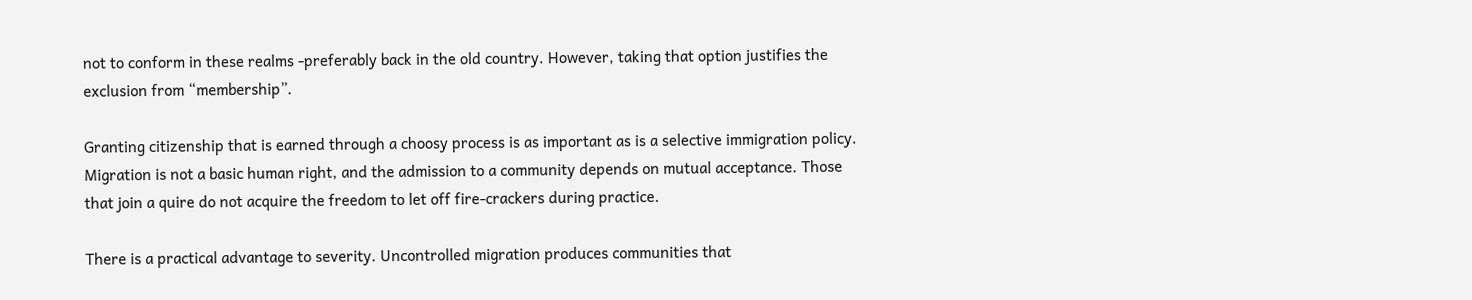not to conform in these realms -preferably back in the old country. However, taking that option justifies the exclusion from “membership”.

Granting citizenship that is earned through a choosy process is as important as is a selective immigration policy. Migration is not a basic human right, and the admission to a community depends on mutual acceptance. Those that join a quire do not acquire the freedom to let off fire-crackers during practice.

There is a practical advantage to severity. Uncontrolled migration produces communities that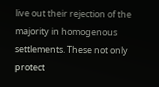live out their rejection of the majority in homogenous settlements. These not only protect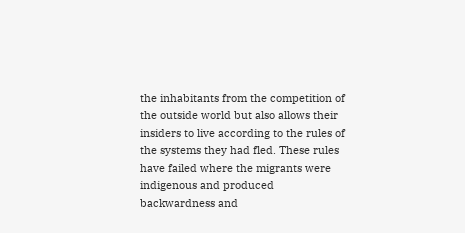the inhabitants from the competition of the outside world but also allows their insiders to live according to the rules of the systems they had fled. These rules have failed where the migrants were indigenous and produced backwardness and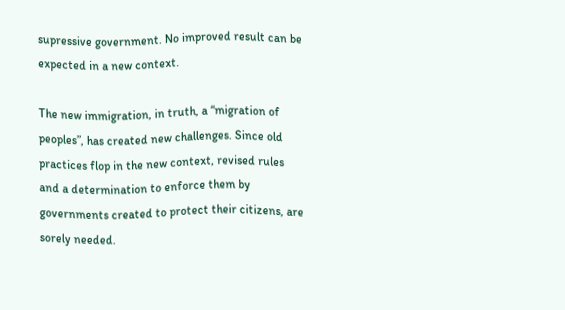supressive government. No improved result can be expected in a new context.

The new immigration, in truth, a “migration of peoples”, has created new challenges. Since old practices flop in the new context, revised rules and a determination to enforce them by governments created to protect their citizens, are sorely needed.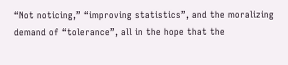“Not noticing,” “improving statistics”, and the moralizing demand of “tolerance”, all in the hope that the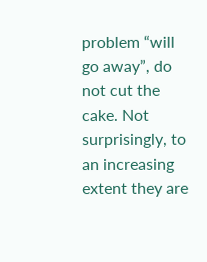problem “will go away”, do not cut the cake. Not surprisingly, to an increasing extent they are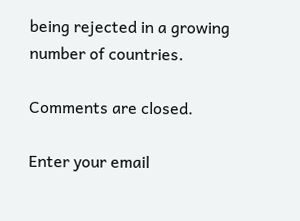being rejected in a growing number of countries.

Comments are closed.

Enter your email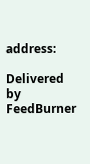address:

Delivered by FeedBurner